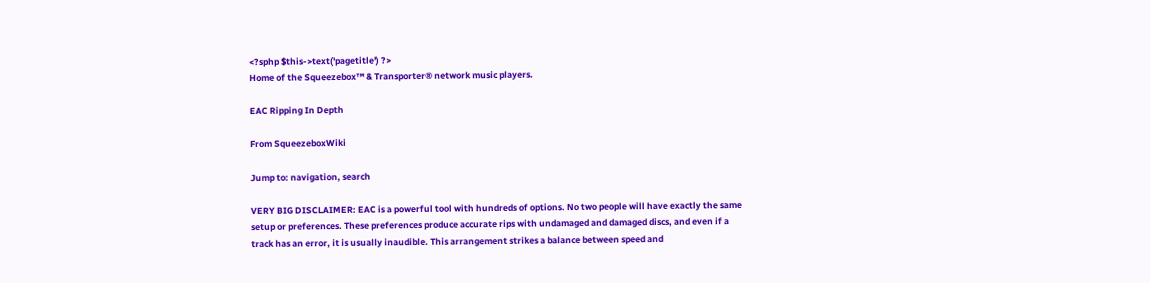<?sphp $this->text('pagetitle') ?>
Home of the Squeezebox™ & Transporter® network music players.

EAC Ripping In Depth

From SqueezeboxWiki

Jump to: navigation, search

VERY BIG DISCLAIMER: EAC is a powerful tool with hundreds of options. No two people will have exactly the same setup or preferences. These preferences produce accurate rips with undamaged and damaged discs, and even if a track has an error, it is usually inaudible. This arrangement strikes a balance between speed and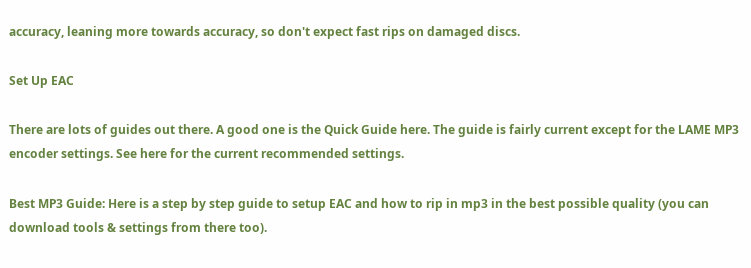accuracy, leaning more towards accuracy, so don't expect fast rips on damaged discs.

Set Up EAC

There are lots of guides out there. A good one is the Quick Guide here. The guide is fairly current except for the LAME MP3 encoder settings. See here for the current recommended settings.

Best MP3 Guide: Here is a step by step guide to setup EAC and how to rip in mp3 in the best possible quality (you can download tools & settings from there too).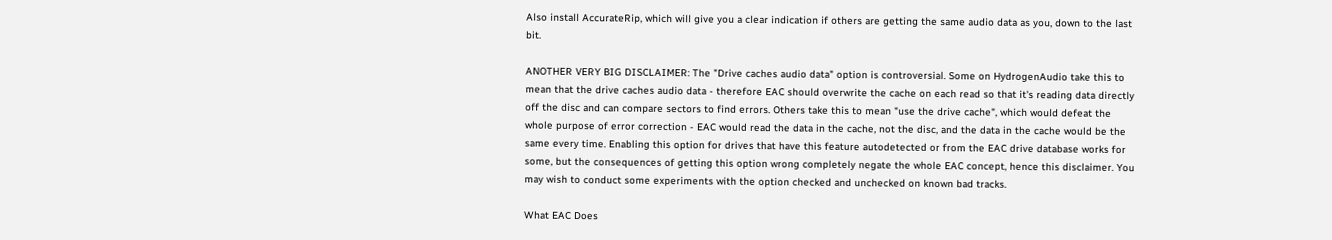Also install AccurateRip, which will give you a clear indication if others are getting the same audio data as you, down to the last bit.

ANOTHER VERY BIG DISCLAIMER: The "Drive caches audio data" option is controversial. Some on HydrogenAudio take this to mean that the drive caches audio data - therefore EAC should overwrite the cache on each read so that it's reading data directly off the disc and can compare sectors to find errors. Others take this to mean "use the drive cache", which would defeat the whole purpose of error correction - EAC would read the data in the cache, not the disc, and the data in the cache would be the same every time. Enabling this option for drives that have this feature autodetected or from the EAC drive database works for some, but the consequences of getting this option wrong completely negate the whole EAC concept, hence this disclaimer. You may wish to conduct some experiments with the option checked and unchecked on known bad tracks.

What EAC Does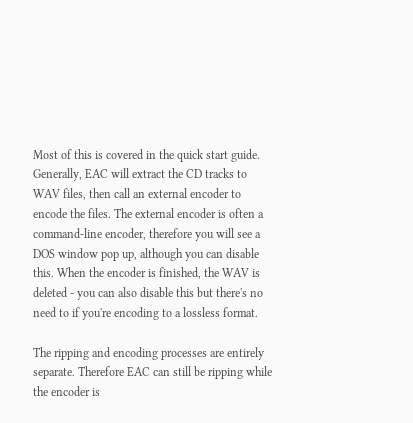Most of this is covered in the quick start guide. Generally, EAC will extract the CD tracks to WAV files, then call an external encoder to encode the files. The external encoder is often a command-line encoder, therefore you will see a DOS window pop up, although you can disable this. When the encoder is finished, the WAV is deleted - you can also disable this but there's no need to if you're encoding to a lossless format.

The ripping and encoding processes are entirely separate. Therefore EAC can still be ripping while the encoder is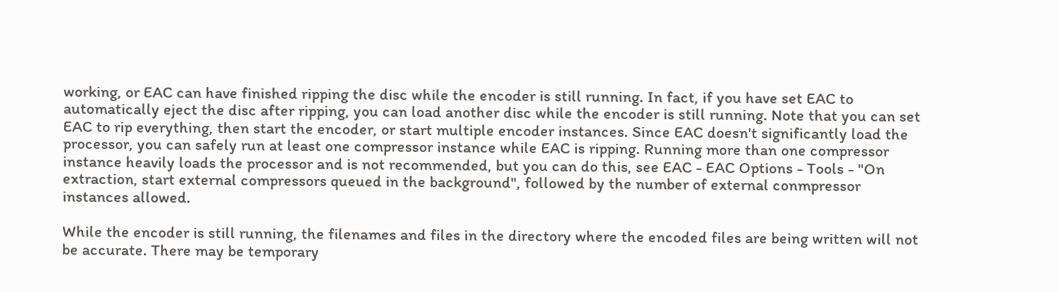working, or EAC can have finished ripping the disc while the encoder is still running. In fact, if you have set EAC to automatically eject the disc after ripping, you can load another disc while the encoder is still running. Note that you can set EAC to rip everything, then start the encoder, or start multiple encoder instances. Since EAC doesn't significantly load the processor, you can safely run at least one compressor instance while EAC is ripping. Running more than one compressor instance heavily loads the processor and is not recommended, but you can do this, see EAC - EAC Options - Tools - "On extraction, start external compressors queued in the background", followed by the number of external conmpressor instances allowed.

While the encoder is still running, the filenames and files in the directory where the encoded files are being written will not be accurate. There may be temporary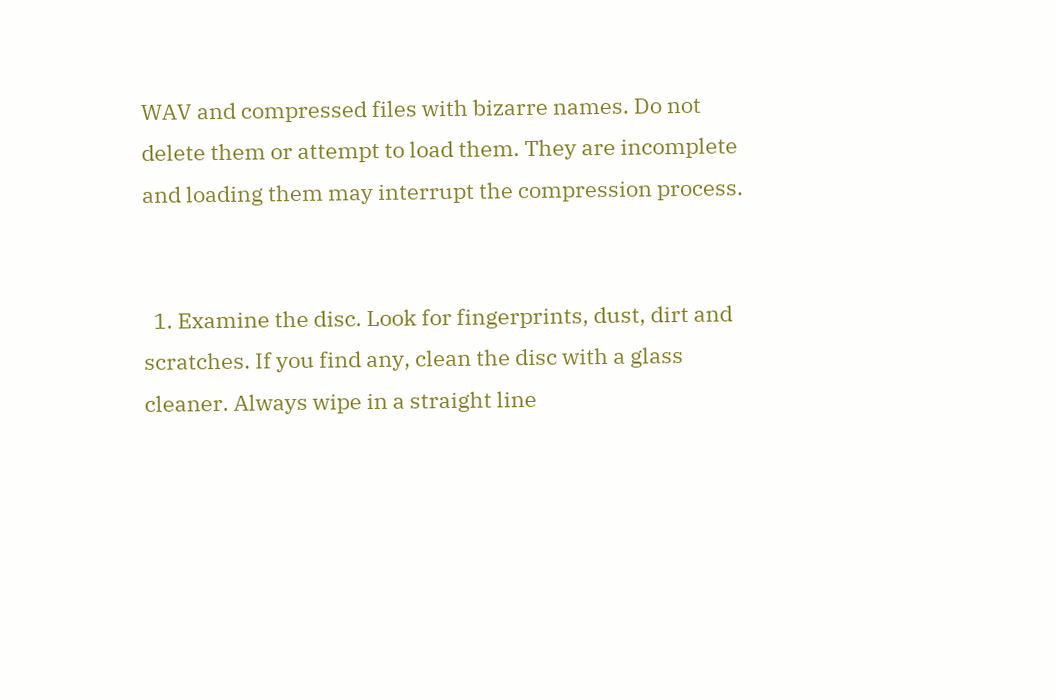WAV and compressed files with bizarre names. Do not delete them or attempt to load them. They are incomplete and loading them may interrupt the compression process.


  1. Examine the disc. Look for fingerprints, dust, dirt and scratches. If you find any, clean the disc with a glass cleaner. Always wipe in a straight line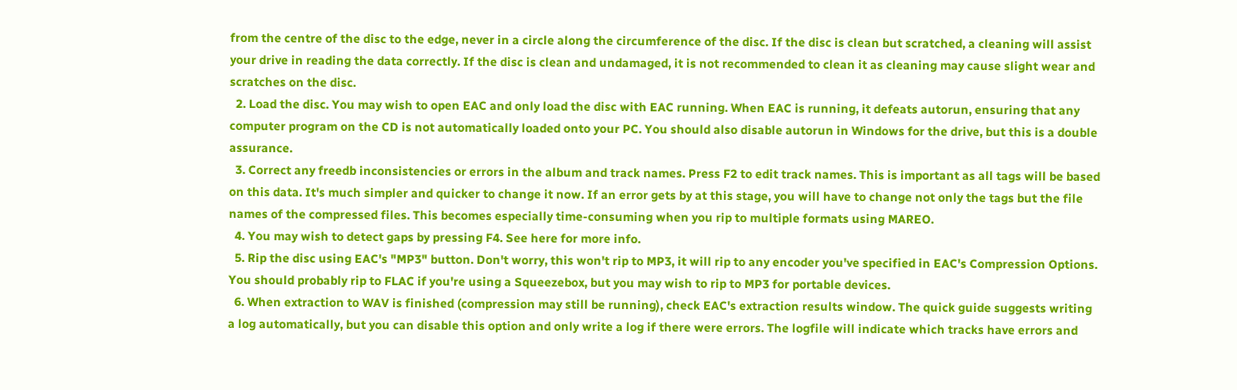from the centre of the disc to the edge, never in a circle along the circumference of the disc. If the disc is clean but scratched, a cleaning will assist your drive in reading the data correctly. If the disc is clean and undamaged, it is not recommended to clean it as cleaning may cause slight wear and scratches on the disc.
  2. Load the disc. You may wish to open EAC and only load the disc with EAC running. When EAC is running, it defeats autorun, ensuring that any computer program on the CD is not automatically loaded onto your PC. You should also disable autorun in Windows for the drive, but this is a double assurance.
  3. Correct any freedb inconsistencies or errors in the album and track names. Press F2 to edit track names. This is important as all tags will be based on this data. It's much simpler and quicker to change it now. If an error gets by at this stage, you will have to change not only the tags but the file names of the compressed files. This becomes especially time-consuming when you rip to multiple formats using MAREO.
  4. You may wish to detect gaps by pressing F4. See here for more info.
  5. Rip the disc using EAC's "MP3" button. Don't worry, this won't rip to MP3, it will rip to any encoder you've specified in EAC's Compression Options. You should probably rip to FLAC if you're using a Squeezebox, but you may wish to rip to MP3 for portable devices.
  6. When extraction to WAV is finished (compression may still be running), check EAC's extraction results window. The quick guide suggests writing a log automatically, but you can disable this option and only write a log if there were errors. The logfile will indicate which tracks have errors and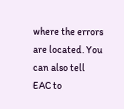where the errors are located. You can also tell EAC to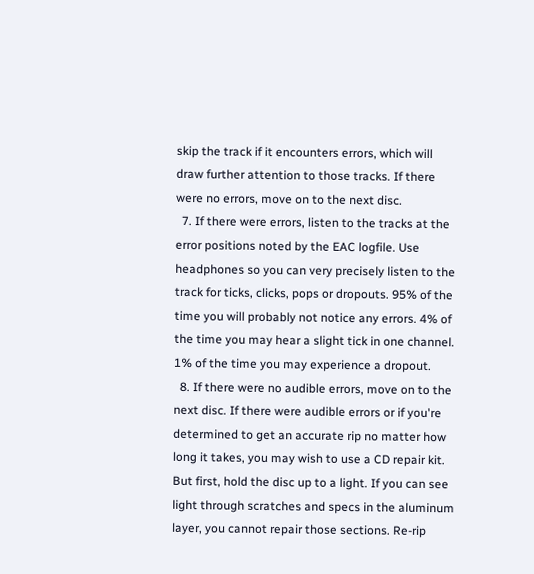skip the track if it encounters errors, which will draw further attention to those tracks. If there were no errors, move on to the next disc.
  7. If there were errors, listen to the tracks at the error positions noted by the EAC logfile. Use headphones so you can very precisely listen to the track for ticks, clicks, pops or dropouts. 95% of the time you will probably not notice any errors. 4% of the time you may hear a slight tick in one channel. 1% of the time you may experience a dropout.
  8. If there were no audible errors, move on to the next disc. If there were audible errors or if you're determined to get an accurate rip no matter how long it takes, you may wish to use a CD repair kit. But first, hold the disc up to a light. If you can see light through scratches and specs in the aluminum layer, you cannot repair those sections. Re-rip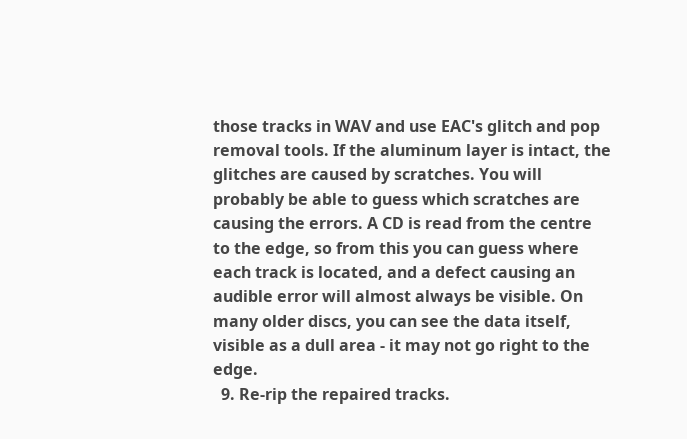those tracks in WAV and use EAC's glitch and pop removal tools. If the aluminum layer is intact, the glitches are caused by scratches. You will probably be able to guess which scratches are causing the errors. A CD is read from the centre to the edge, so from this you can guess where each track is located, and a defect causing an audible error will almost always be visible. On many older discs, you can see the data itself, visible as a dull area - it may not go right to the edge.
  9. Re-rip the repaired tracks.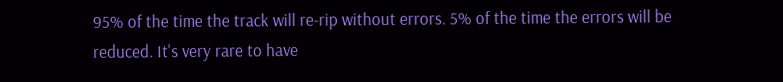95% of the time the track will re-rip without errors. 5% of the time the errors will be reduced. It's very rare to have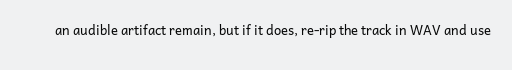an audible artifact remain, but if it does, re-rip the track in WAV and use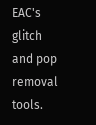EAC's glitch and pop removal tools.